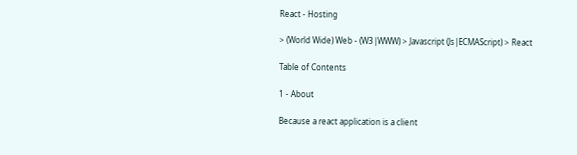React - Hosting

> (World Wide) Web - (W3|WWW) > Javascript (Js|ECMAScript) > React

Table of Contents

1 - About

Because a react application is a client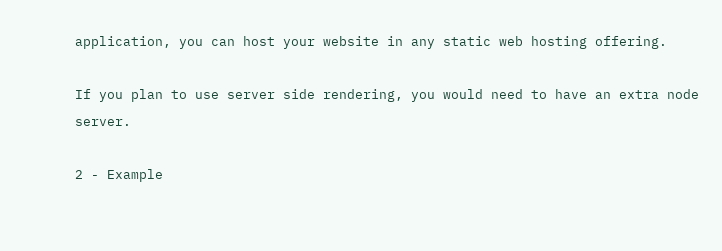application, you can host your website in any static web hosting offering.

If you plan to use server side rendering, you would need to have an extra node server.

2 - Example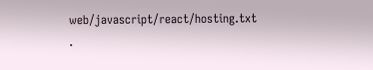web/javascript/react/hosting.txt ·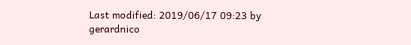Last modified: 2019/06/17 09:23 by gerardnico